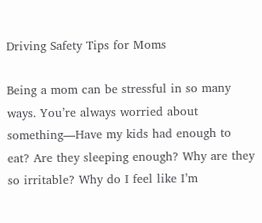Driving Safety Tips for Moms

Being a mom can be stressful in so many ways. You’re always worried about something—Have my kids had enough to eat? Are they sleeping enough? Why are they so irritable? Why do I feel like I’m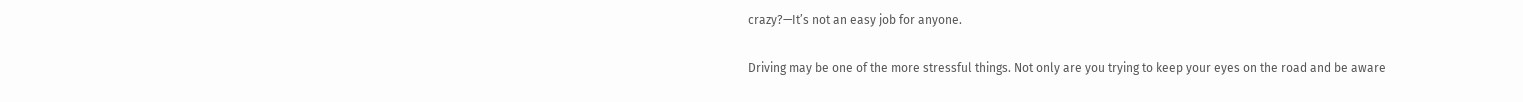crazy?—It’s not an easy job for anyone.

Driving may be one of the more stressful things. Not only are you trying to keep your eyes on the road and be aware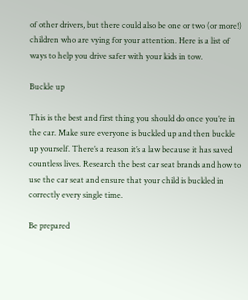of other drivers, but there could also be one or two (or more!) children who are vying for your attention. Here is a list of ways to help you drive safer with your kids in tow.

Buckle up

This is the best and first thing you should do once you’re in the car. Make sure everyone is buckled up and then buckle up yourself. There’s a reason it’s a law because it has saved countless lives. Research the best car seat brands and how to use the car seat and ensure that your child is buckled in correctly every single time.

Be prepared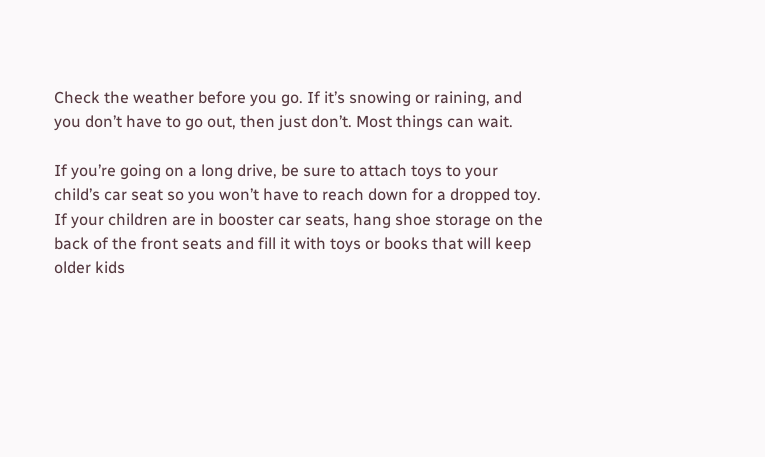Check the weather before you go. If it’s snowing or raining, and you don’t have to go out, then just don’t. Most things can wait.

If you’re going on a long drive, be sure to attach toys to your child’s car seat so you won’t have to reach down for a dropped toy. If your children are in booster car seats, hang shoe storage on the back of the front seats and fill it with toys or books that will keep older kids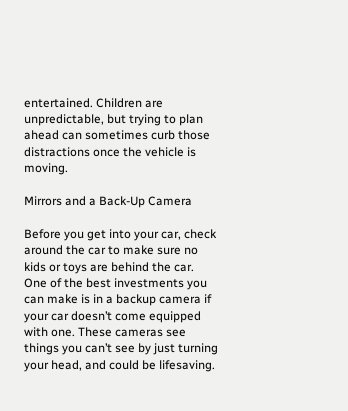entertained. Children are unpredictable, but trying to plan ahead can sometimes curb those distractions once the vehicle is moving.

Mirrors and a Back-Up Camera

Before you get into your car, check around the car to make sure no kids or toys are behind the car. One of the best investments you can make is in a backup camera if your car doesn’t come equipped with one. These cameras see things you can’t see by just turning your head, and could be lifesaving.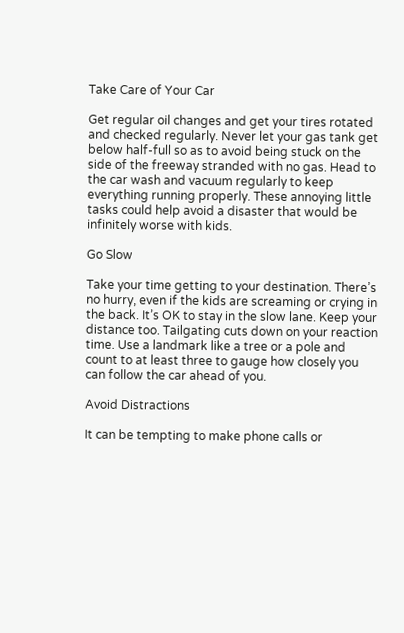Take Care of Your Car

Get regular oil changes and get your tires rotated and checked regularly. Never let your gas tank get below half-full so as to avoid being stuck on the side of the freeway stranded with no gas. Head to the car wash and vacuum regularly to keep everything running properly. These annoying little tasks could help avoid a disaster that would be infinitely worse with kids.

Go Slow

Take your time getting to your destination. There’s no hurry, even if the kids are screaming or crying in the back. It’s OK to stay in the slow lane. Keep your distance too. Tailgating cuts down on your reaction time. Use a landmark like a tree or a pole and count to at least three to gauge how closely you can follow the car ahead of you.

Avoid Distractions

It can be tempting to make phone calls or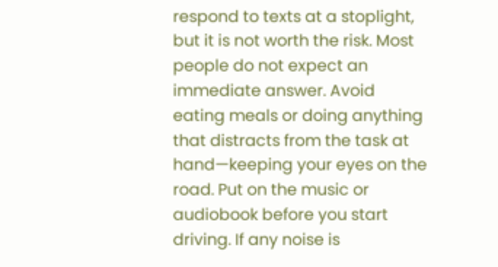respond to texts at a stoplight, but it is not worth the risk. Most people do not expect an immediate answer. Avoid eating meals or doing anything that distracts from the task at hand—keeping your eyes on the road. Put on the music or audiobook before you start driving. If any noise is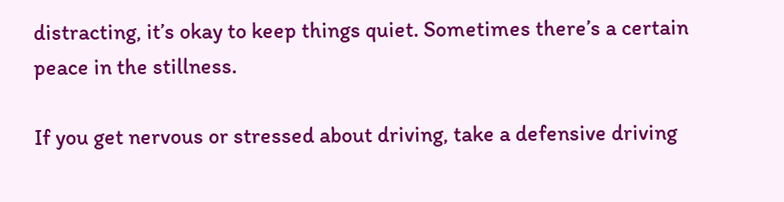distracting, it’s okay to keep things quiet. Sometimes there’s a certain peace in the stillness.

If you get nervous or stressed about driving, take a defensive driving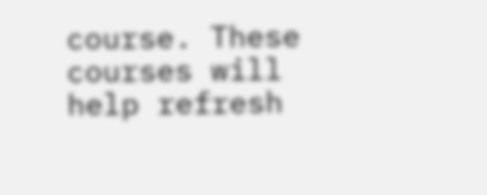course. These courses will help refresh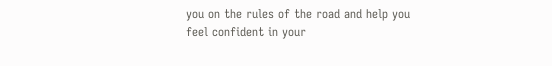you on the rules of the road and help you feel confident in your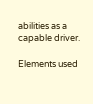abilities as a capable driver.

Elements used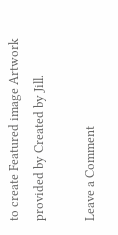to create Featured image Artwork provided by Created by Jill.

Leave a Comment